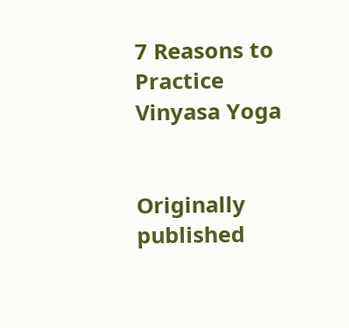7 Reasons to Practice Vinyasa Yoga


Originally published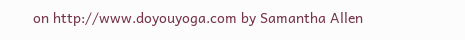on http://www.doyouyoga.com by Samantha Allen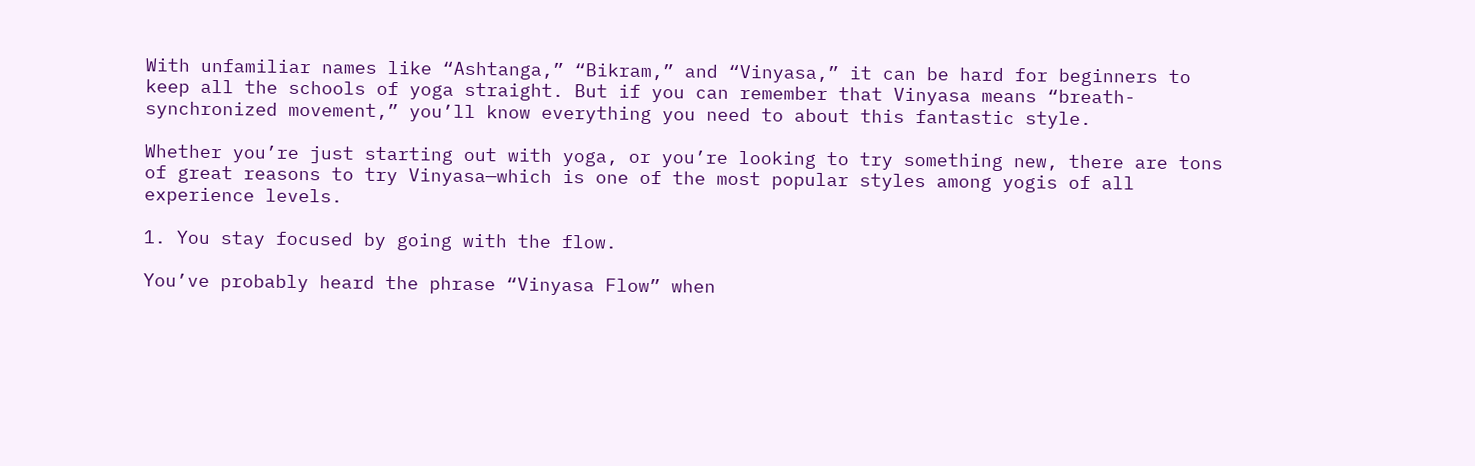With unfamiliar names like “Ashtanga,” “Bikram,” and “Vinyasa,” it can be hard for beginners to keep all the schools of yoga straight. But if you can remember that Vinyasa means “breath-synchronized movement,” you’ll know everything you need to about this fantastic style.

Whether you’re just starting out with yoga, or you’re looking to try something new, there are tons of great reasons to try Vinyasa—which is one of the most popular styles among yogis of all experience levels.

1. You stay focused by going with the flow.

You’ve probably heard the phrase “Vinyasa Flow” when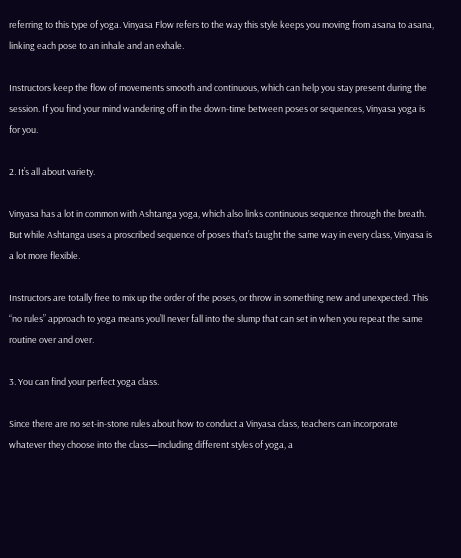referring to this type of yoga. Vinyasa Flow refers to the way this style keeps you moving from asana to asana, linking each pose to an inhale and an exhale.

Instructors keep the flow of movements smooth and continuous, which can help you stay present during the session. If you find your mind wandering off in the down-time between poses or sequences, Vinyasa yoga is for you.

2. It’s all about variety.

Vinyasa has a lot in common with Ashtanga yoga, which also links continuous sequence through the breath. But while Ashtanga uses a proscribed sequence of poses that’s taught the same way in every class, Vinyasa is a lot more flexible.

Instructors are totally free to mix up the order of the poses, or throw in something new and unexpected. This “no rules” approach to yoga means you’ll never fall into the slump that can set in when you repeat the same routine over and over.

3. You can find your perfect yoga class.

Since there are no set-in-stone rules about how to conduct a Vinyasa class, teachers can incorporate whatever they choose into the class—including different styles of yoga, a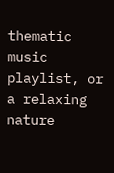thematic music playlist, or a relaxing nature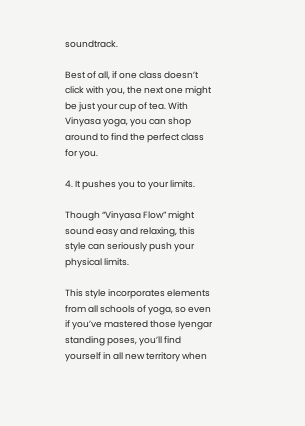soundtrack.

Best of all, if one class doesn’t click with you, the next one might be just your cup of tea. With Vinyasa yoga, you can shop around to find the perfect class for you.

4. It pushes you to your limits.

Though “Vinyasa Flow” might sound easy and relaxing, this style can seriously push your physical limits.

This style incorporates elements from all schools of yoga, so even if you’ve mastered those Iyengar standing poses, you’ll find yourself in all new territory when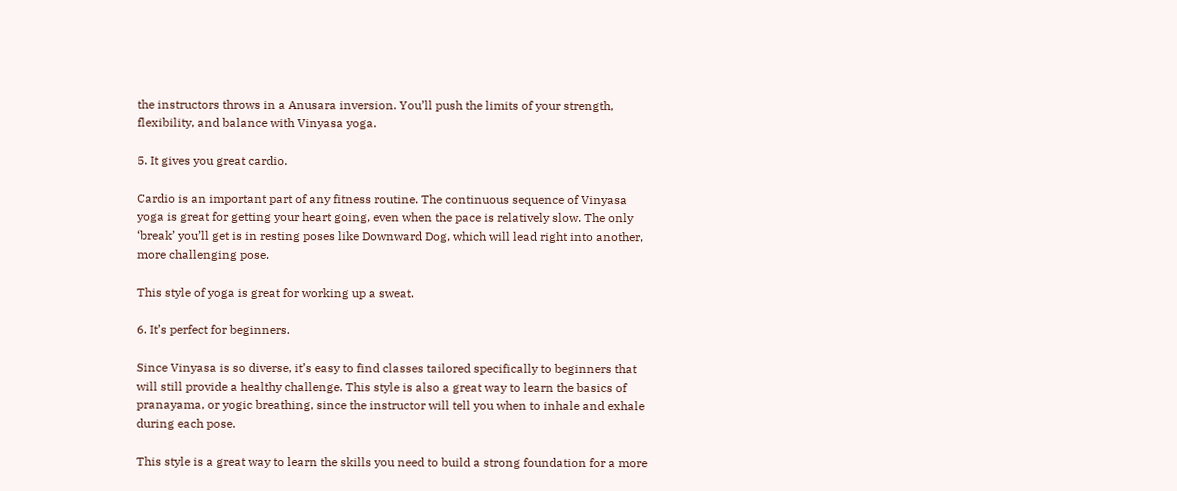the instructors throws in a Anusara inversion. You’ll push the limits of your strength, flexibility, and balance with Vinyasa yoga.

5. It gives you great cardio.

Cardio is an important part of any fitness routine. The continuous sequence of Vinyasa yoga is great for getting your heart going, even when the pace is relatively slow. The only ‘break’ you’ll get is in resting poses like Downward Dog, which will lead right into another, more challenging pose.

This style of yoga is great for working up a sweat.

6. It’s perfect for beginners.

Since Vinyasa is so diverse, it’s easy to find classes tailored specifically to beginners that will still provide a healthy challenge. This style is also a great way to learn the basics of pranayama, or yogic breathing, since the instructor will tell you when to inhale and exhale during each pose.

This style is a great way to learn the skills you need to build a strong foundation for a more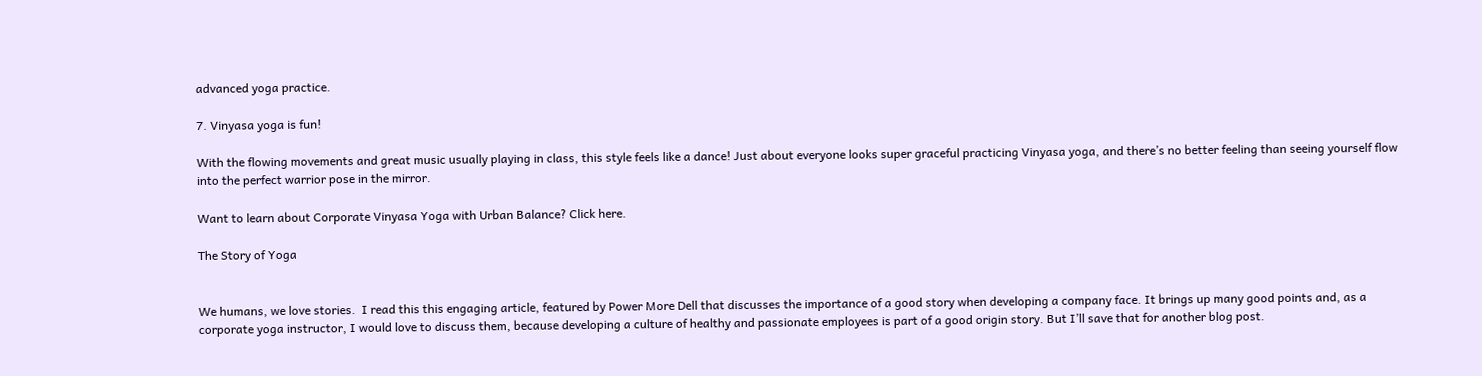advanced yoga practice.

7. Vinyasa yoga is fun!

With the flowing movements and great music usually playing in class, this style feels like a dance! Just about everyone looks super graceful practicing Vinyasa yoga, and there’s no better feeling than seeing yourself flow into the perfect warrior pose in the mirror.

Want to learn about Corporate Vinyasa Yoga with Urban Balance? Click here.

The Story of Yoga


We humans, we love stories.  I read this this engaging article, featured by Power More Dell that discusses the importance of a good story when developing a company face. It brings up many good points and, as a corporate yoga instructor, I would love to discuss them, because developing a culture of healthy and passionate employees is part of a good origin story. But I’ll save that for another blog post.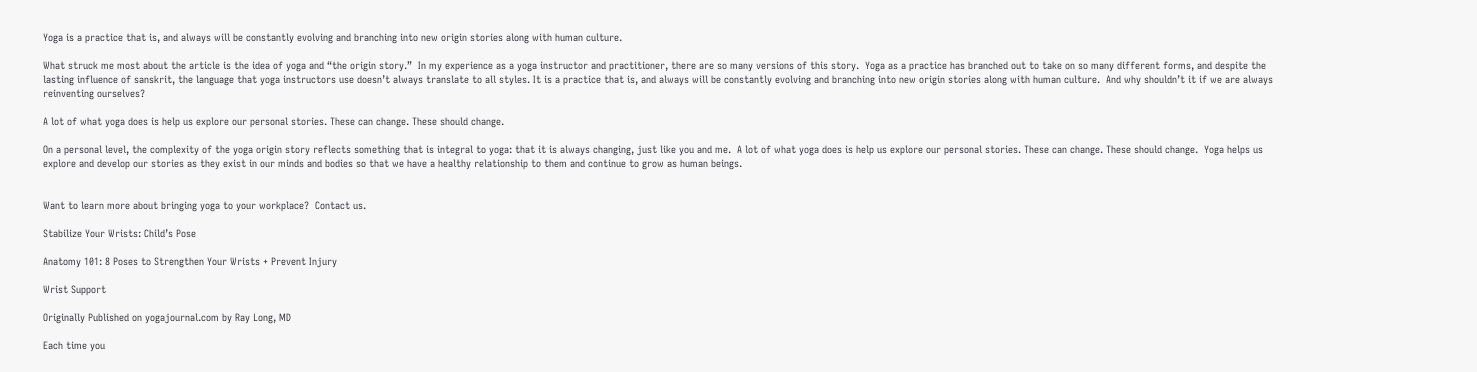Yoga is a practice that is, and always will be constantly evolving and branching into new origin stories along with human culture.

What struck me most about the article is the idea of yoga and “the origin story.”  In my experience as a yoga instructor and practitioner, there are so many versions of this story.  Yoga as a practice has branched out to take on so many different forms, and despite the lasting influence of sanskrit, the language that yoga instructors use doesn’t always translate to all styles. It is a practice that is, and always will be constantly evolving and branching into new origin stories along with human culture.  And why shouldn’t it if we are always reinventing ourselves?

A lot of what yoga does is help us explore our personal stories. These can change. These should change.

On a personal level, the complexity of the yoga origin story reflects something that is integral to yoga: that it is always changing, just like you and me.  A lot of what yoga does is help us explore our personal stories. These can change. These should change.  Yoga helps us explore and develop our stories as they exist in our minds and bodies so that we have a healthy relationship to them and continue to grow as human beings.


Want to learn more about bringing yoga to your workplace?  Contact us.

Stabilize Your Wrists: Child’s Pose

Anatomy 101: 8 Poses to Strengthen Your Wrists + Prevent Injury

Wrist Support

Originally Published on yogajournal.com by Ray Long, MD

Each time you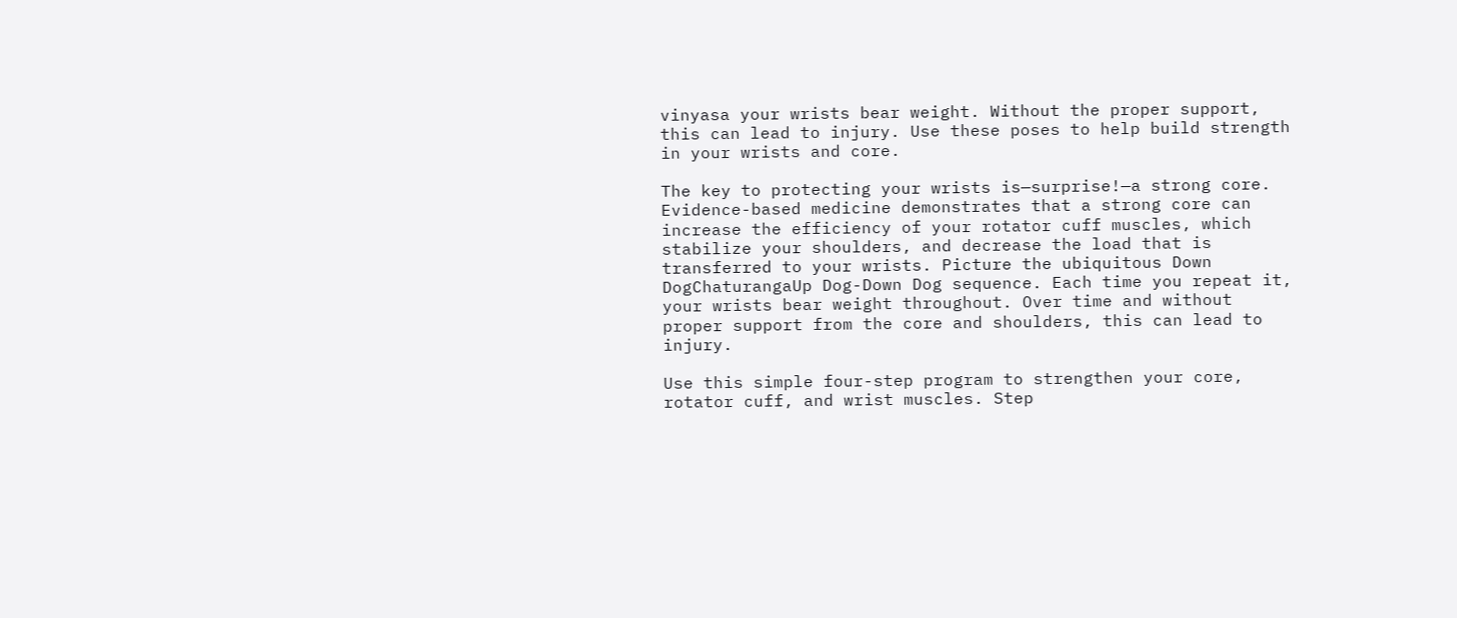vinyasa your wrists bear weight. Without the proper support, this can lead to injury. Use these poses to help build strength in your wrists and core.

The key to protecting your wrists is—surprise!—a strong core. Evidence-based medicine demonstrates that a strong core can increase the efficiency of your rotator cuff muscles, which stabilize your shoulders, and decrease the load that is transferred to your wrists. Picture the ubiquitous Down DogChaturangaUp Dog-Down Dog sequence. Each time you repeat it, your wrists bear weight throughout. Over time and without proper support from the core and shoulders, this can lead to injury.

Use this simple four-step program to strengthen your core, rotator cuff, and wrist muscles. Step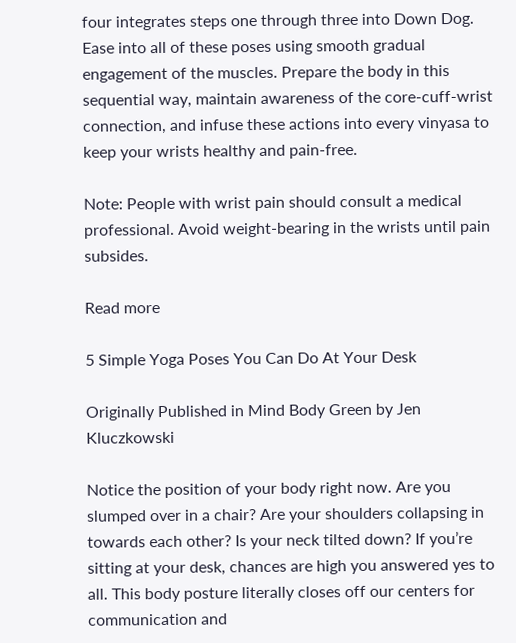four integrates steps one through three into Down Dog. Ease into all of these poses using smooth gradual engagement of the muscles. Prepare the body in this sequential way, maintain awareness of the core-cuff-wrist connection, and infuse these actions into every vinyasa to keep your wrists healthy and pain-free.

Note: People with wrist pain should consult a medical professional. Avoid weight-bearing in the wrists until pain subsides.

Read more

5 Simple Yoga Poses You Can Do At Your Desk

Originally Published in Mind Body Green by Jen Kluczkowski

Notice the position of your body right now. Are you slumped over in a chair? Are your shoulders collapsing in towards each other? Is your neck tilted down? If you’re sitting at your desk, chances are high you answered yes to all. This body posture literally closes off our centers for communication and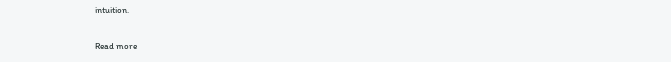intuition.

Read more